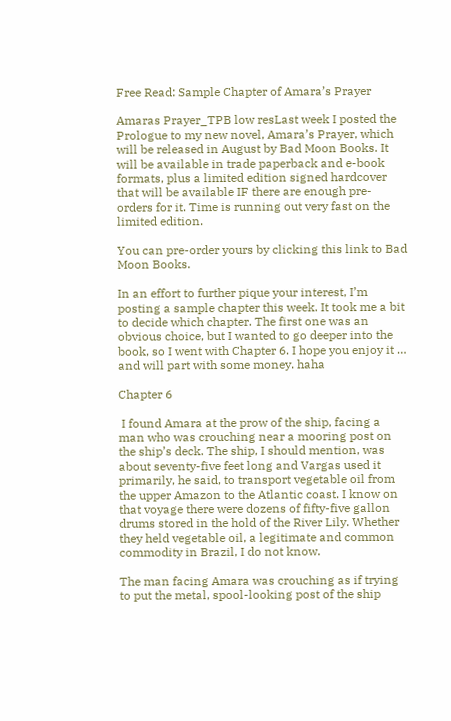Free Read: Sample Chapter of Amara’s Prayer

Amaras Prayer_TPB low resLast week I posted the Prologue to my new novel, Amara’s Prayer, which will be released in August by Bad Moon Books. It will be available in trade paperback and e-book formats, plus a limited edition signed hardcover that will be available IF there are enough pre-orders for it. Time is running out very fast on the limited edition.

You can pre-order yours by clicking this link to Bad Moon Books.

In an effort to further pique your interest, I’m posting a sample chapter this week. It took me a bit to decide which chapter. The first one was an obvious choice, but I wanted to go deeper into the book, so I went with Chapter 6. I hope you enjoy it … and will part with some money. haha

Chapter 6

 I found Amara at the prow of the ship, facing a man who was crouching near a mooring post on the ship’s deck. The ship, I should mention, was about seventy-five feet long and Vargas used it primarily, he said, to transport vegetable oil from the upper Amazon to the Atlantic coast. I know on that voyage there were dozens of fifty-five gallon drums stored in the hold of the River Lily. Whether they held vegetable oil, a legitimate and common commodity in Brazil, I do not know.

The man facing Amara was crouching as if trying to put the metal, spool-looking post of the ship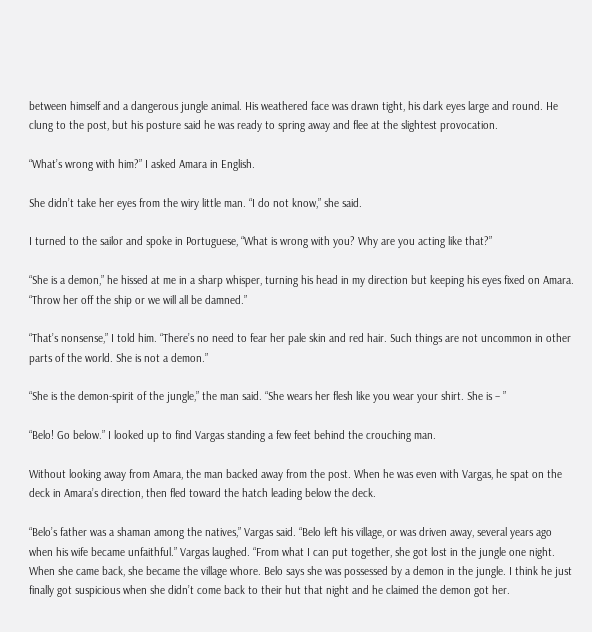between himself and a dangerous jungle animal. His weathered face was drawn tight, his dark eyes large and round. He clung to the post, but his posture said he was ready to spring away and flee at the slightest provocation.

“What’s wrong with him?” I asked Amara in English.

She didn’t take her eyes from the wiry little man. “I do not know,” she said.

I turned to the sailor and spoke in Portuguese, “What is wrong with you? Why are you acting like that?”

“She is a demon,” he hissed at me in a sharp whisper, turning his head in my direction but keeping his eyes fixed on Amara. “Throw her off the ship or we will all be damned.”

“That’s nonsense,” I told him. “There’s no need to fear her pale skin and red hair. Such things are not uncommon in other parts of the world. She is not a demon.”

“She is the demon-spirit of the jungle,” the man said. “She wears her flesh like you wear your shirt. She is – ”

“Belo! Go below.” I looked up to find Vargas standing a few feet behind the crouching man.

Without looking away from Amara, the man backed away from the post. When he was even with Vargas, he spat on the deck in Amara’s direction, then fled toward the hatch leading below the deck.

“Belo’s father was a shaman among the natives,” Vargas said. “Belo left his village, or was driven away, several years ago when his wife became unfaithful.” Vargas laughed. “From what I can put together, she got lost in the jungle one night. When she came back, she became the village whore. Belo says she was possessed by a demon in the jungle. I think he just finally got suspicious when she didn’t come back to their hut that night and he claimed the demon got her.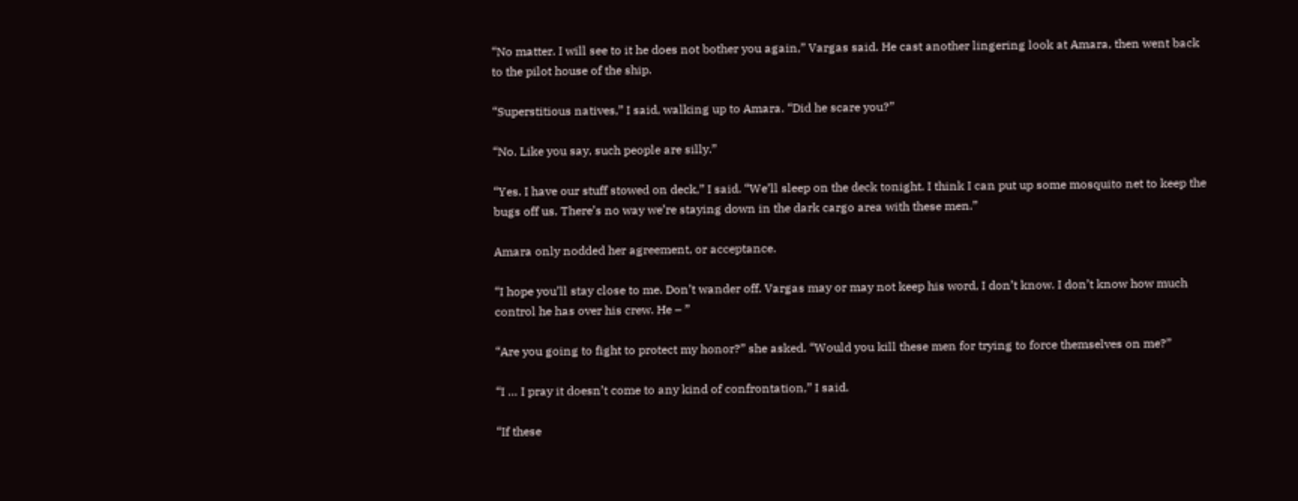“No matter. I will see to it he does not bother you again,” Vargas said. He cast another lingering look at Amara, then went back to the pilot house of the ship.

“Superstitious natives,” I said, walking up to Amara. “Did he scare you?”

“No. Like you say, such people are silly.”

“Yes. I have our stuff stowed on deck,” I said. “We’ll sleep on the deck tonight. I think I can put up some mosquito net to keep the bugs off us. There’s no way we’re staying down in the dark cargo area with these men.”

Amara only nodded her agreement, or acceptance.

“I hope you’ll stay close to me. Don’t wander off. Vargas may or may not keep his word, I don’t know. I don’t know how much control he has over his crew. He – ”

“Are you going to fight to protect my honor?” she asked. “Would you kill these men for trying to force themselves on me?”

“I … I pray it doesn’t come to any kind of confrontation,” I said.

“If these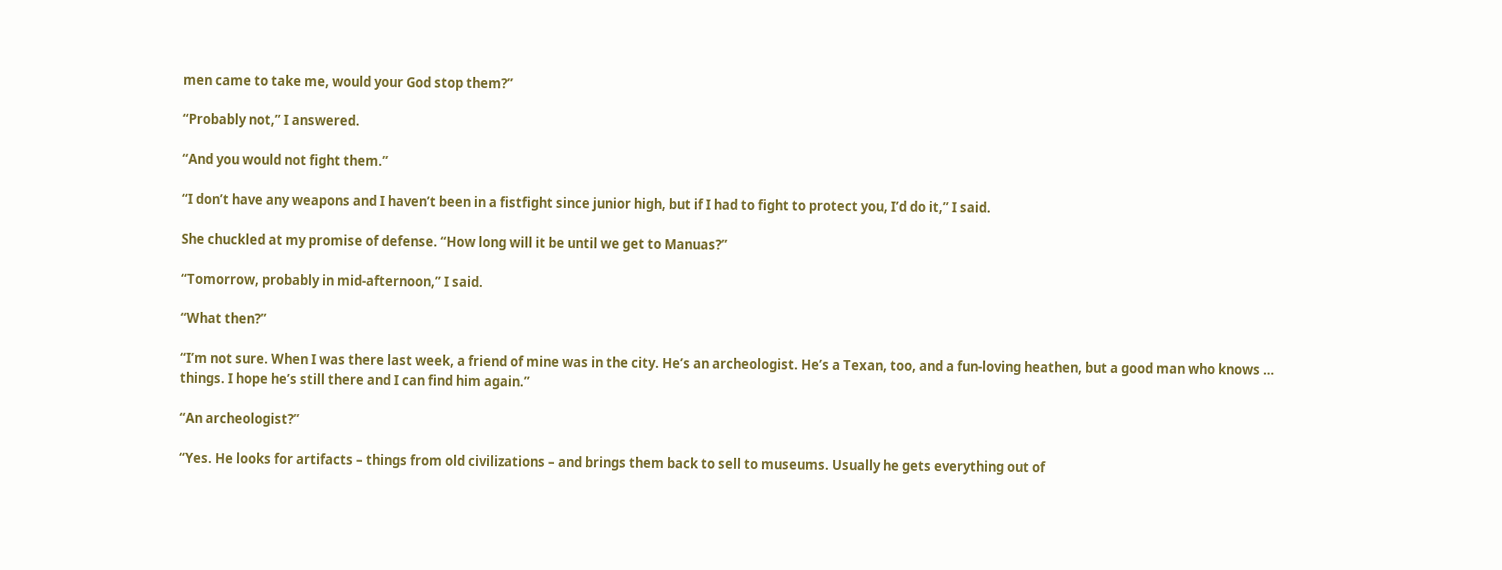men came to take me, would your God stop them?”

“Probably not,” I answered.

“And you would not fight them.”

“I don’t have any weapons and I haven’t been in a fistfight since junior high, but if I had to fight to protect you, I’d do it,” I said.

She chuckled at my promise of defense. “How long will it be until we get to Manuas?”

“Tomorrow, probably in mid-afternoon,” I said.

“What then?”

“I’m not sure. When I was there last week, a friend of mine was in the city. He’s an archeologist. He’s a Texan, too, and a fun-loving heathen, but a good man who knows … things. I hope he’s still there and I can find him again.”

“An archeologist?”

“Yes. He looks for artifacts – things from old civilizations – and brings them back to sell to museums. Usually he gets everything out of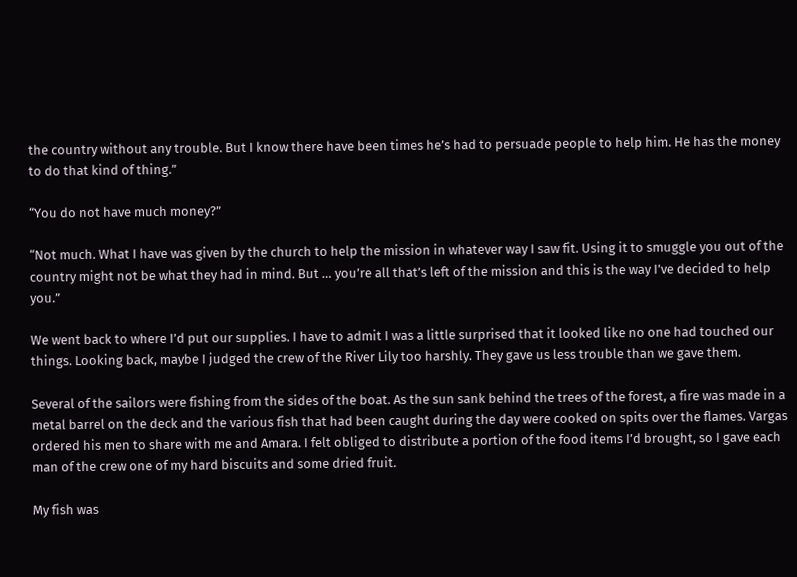the country without any trouble. But I know there have been times he’s had to persuade people to help him. He has the money to do that kind of thing.”

“You do not have much money?”

“Not much. What I have was given by the church to help the mission in whatever way I saw fit. Using it to smuggle you out of the country might not be what they had in mind. But … you’re all that’s left of the mission and this is the way I’ve decided to help you.”

We went back to where I’d put our supplies. I have to admit I was a little surprised that it looked like no one had touched our things. Looking back, maybe I judged the crew of the River Lily too harshly. They gave us less trouble than we gave them.

Several of the sailors were fishing from the sides of the boat. As the sun sank behind the trees of the forest, a fire was made in a metal barrel on the deck and the various fish that had been caught during the day were cooked on spits over the flames. Vargas ordered his men to share with me and Amara. I felt obliged to distribute a portion of the food items I’d brought, so I gave each man of the crew one of my hard biscuits and some dried fruit.

My fish was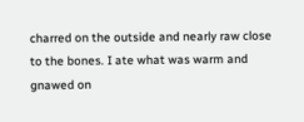charred on the outside and nearly raw close to the bones. I ate what was warm and gnawed on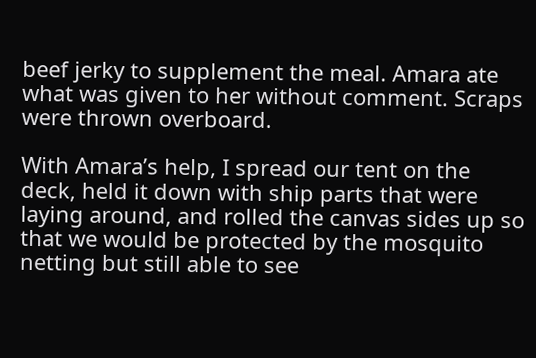beef jerky to supplement the meal. Amara ate what was given to her without comment. Scraps were thrown overboard.

With Amara’s help, I spread our tent on the deck, held it down with ship parts that were laying around, and rolled the canvas sides up so that we would be protected by the mosquito netting but still able to see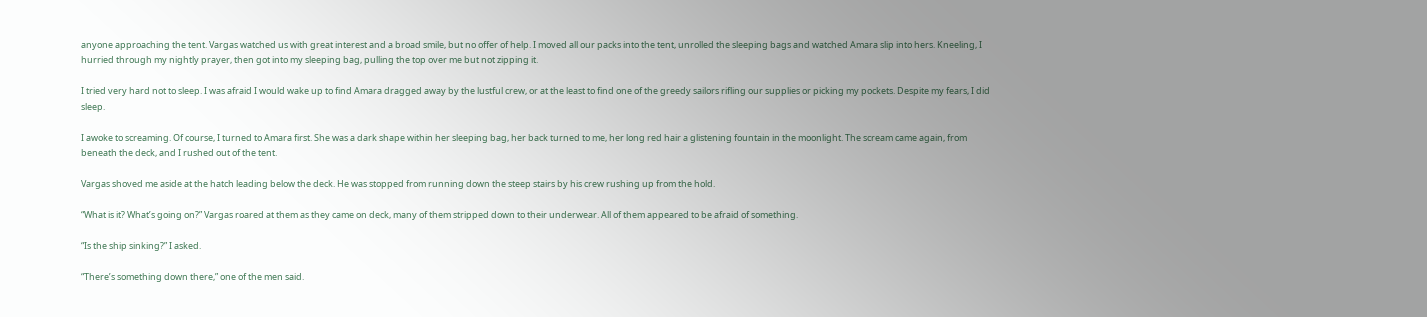anyone approaching the tent. Vargas watched us with great interest and a broad smile, but no offer of help. I moved all our packs into the tent, unrolled the sleeping bags and watched Amara slip into hers. Kneeling, I hurried through my nightly prayer, then got into my sleeping bag, pulling the top over me but not zipping it.

I tried very hard not to sleep. I was afraid I would wake up to find Amara dragged away by the lustful crew, or at the least to find one of the greedy sailors rifling our supplies or picking my pockets. Despite my fears, I did sleep.

I awoke to screaming. Of course, I turned to Amara first. She was a dark shape within her sleeping bag, her back turned to me, her long red hair a glistening fountain in the moonlight. The scream came again, from beneath the deck, and I rushed out of the tent.

Vargas shoved me aside at the hatch leading below the deck. He was stopped from running down the steep stairs by his crew rushing up from the hold.

“What is it? What’s going on?” Vargas roared at them as they came on deck, many of them stripped down to their underwear. All of them appeared to be afraid of something.

“Is the ship sinking?” I asked.

“There’s something down there,” one of the men said.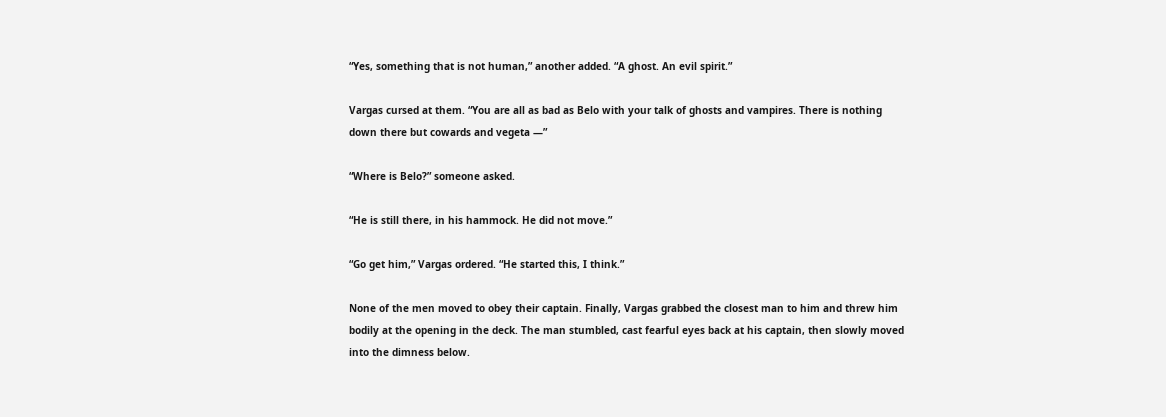“Yes, something that is not human,” another added. “A ghost. An evil spirit.”

Vargas cursed at them. “You are all as bad as Belo with your talk of ghosts and vampires. There is nothing down there but cowards and vegeta —”

“Where is Belo?” someone asked.

“He is still there, in his hammock. He did not move.”

“Go get him,” Vargas ordered. “He started this, I think.”

None of the men moved to obey their captain. Finally, Vargas grabbed the closest man to him and threw him bodily at the opening in the deck. The man stumbled, cast fearful eyes back at his captain, then slowly moved into the dimness below.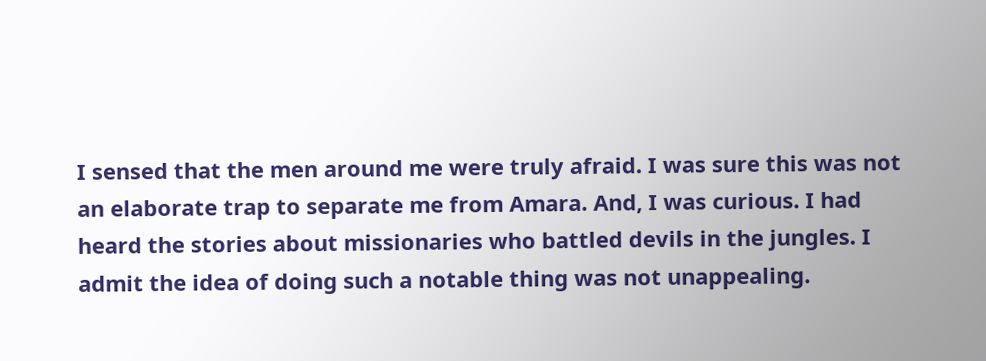I sensed that the men around me were truly afraid. I was sure this was not an elaborate trap to separate me from Amara. And, I was curious. I had heard the stories about missionaries who battled devils in the jungles. I admit the idea of doing such a notable thing was not unappealing.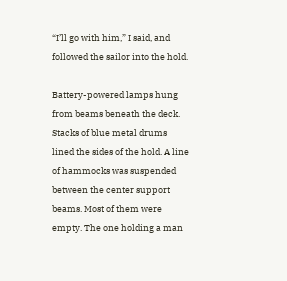“I’ll go with him,” I said, and followed the sailor into the hold.

Battery-powered lamps hung from beams beneath the deck. Stacks of blue metal drums lined the sides of the hold. A line of hammocks was suspended between the center support beams. Most of them were empty. The one holding a man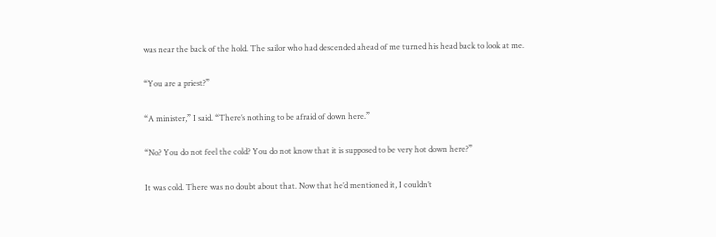was near the back of the hold. The sailor who had descended ahead of me turned his head back to look at me.

“You are a priest?”

“A minister,” I said. “There’s nothing to be afraid of down here.”

“No? You do not feel the cold? You do not know that it is supposed to be very hot down here?”

It was cold. There was no doubt about that. Now that he’d mentioned it, I couldn’t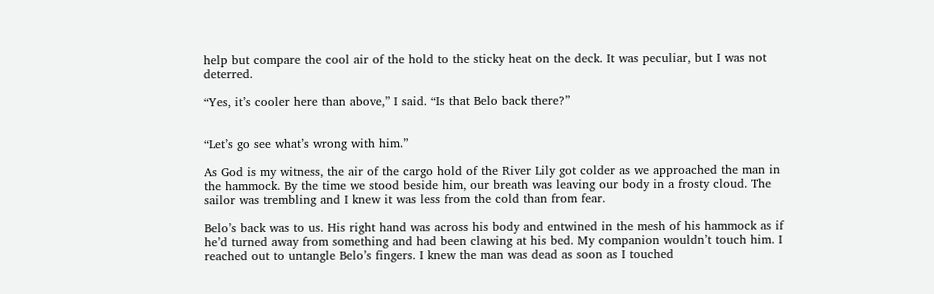help but compare the cool air of the hold to the sticky heat on the deck. It was peculiar, but I was not deterred.

“Yes, it’s cooler here than above,” I said. “Is that Belo back there?”


“Let’s go see what’s wrong with him.”

As God is my witness, the air of the cargo hold of the River Lily got colder as we approached the man in the hammock. By the time we stood beside him, our breath was leaving our body in a frosty cloud. The sailor was trembling and I knew it was less from the cold than from fear.

Belo’s back was to us. His right hand was across his body and entwined in the mesh of his hammock as if he’d turned away from something and had been clawing at his bed. My companion wouldn’t touch him. I reached out to untangle Belo’s fingers. I knew the man was dead as soon as I touched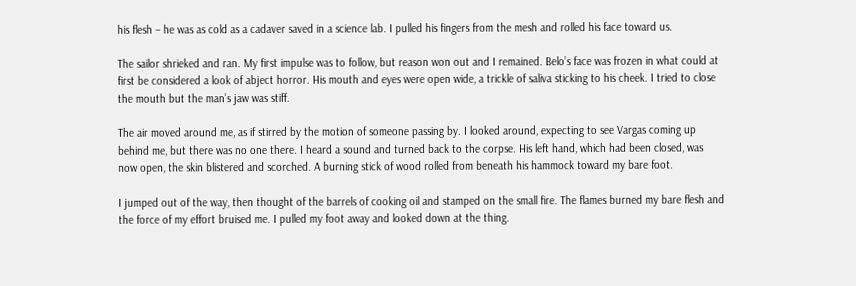his flesh – he was as cold as a cadaver saved in a science lab. I pulled his fingers from the mesh and rolled his face toward us.

The sailor shrieked and ran. My first impulse was to follow, but reason won out and I remained. Belo’s face was frozen in what could at first be considered a look of abject horror. His mouth and eyes were open wide, a trickle of saliva sticking to his cheek. I tried to close the mouth but the man’s jaw was stiff.

The air moved around me, as if stirred by the motion of someone passing by. I looked around, expecting to see Vargas coming up behind me, but there was no one there. I heard a sound and turned back to the corpse. His left hand, which had been closed, was now open, the skin blistered and scorched. A burning stick of wood rolled from beneath his hammock toward my bare foot.

I jumped out of the way, then thought of the barrels of cooking oil and stamped on the small fire. The flames burned my bare flesh and the force of my effort bruised me. I pulled my foot away and looked down at the thing.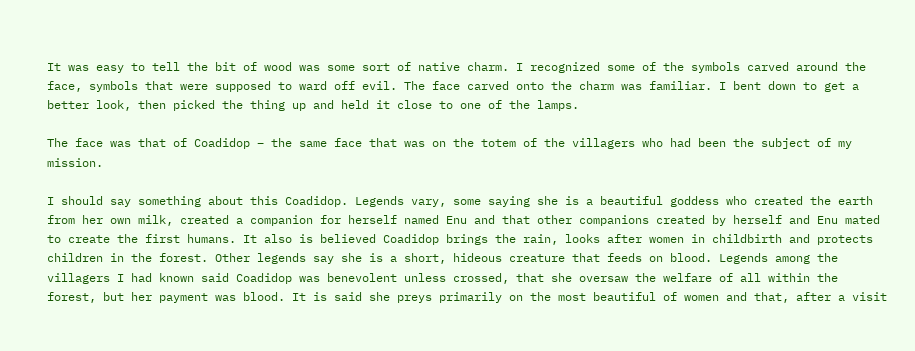It was easy to tell the bit of wood was some sort of native charm. I recognized some of the symbols carved around the face, symbols that were supposed to ward off evil. The face carved onto the charm was familiar. I bent down to get a better look, then picked the thing up and held it close to one of the lamps.

The face was that of Coadidop – the same face that was on the totem of the villagers who had been the subject of my mission.

I should say something about this Coadidop. Legends vary, some saying she is a beautiful goddess who created the earth from her own milk, created a companion for herself named Enu and that other companions created by herself and Enu mated to create the first humans. It also is believed Coadidop brings the rain, looks after women in childbirth and protects children in the forest. Other legends say she is a short, hideous creature that feeds on blood. Legends among the villagers I had known said Coadidop was benevolent unless crossed, that she oversaw the welfare of all within the forest, but her payment was blood. It is said she preys primarily on the most beautiful of women and that, after a visit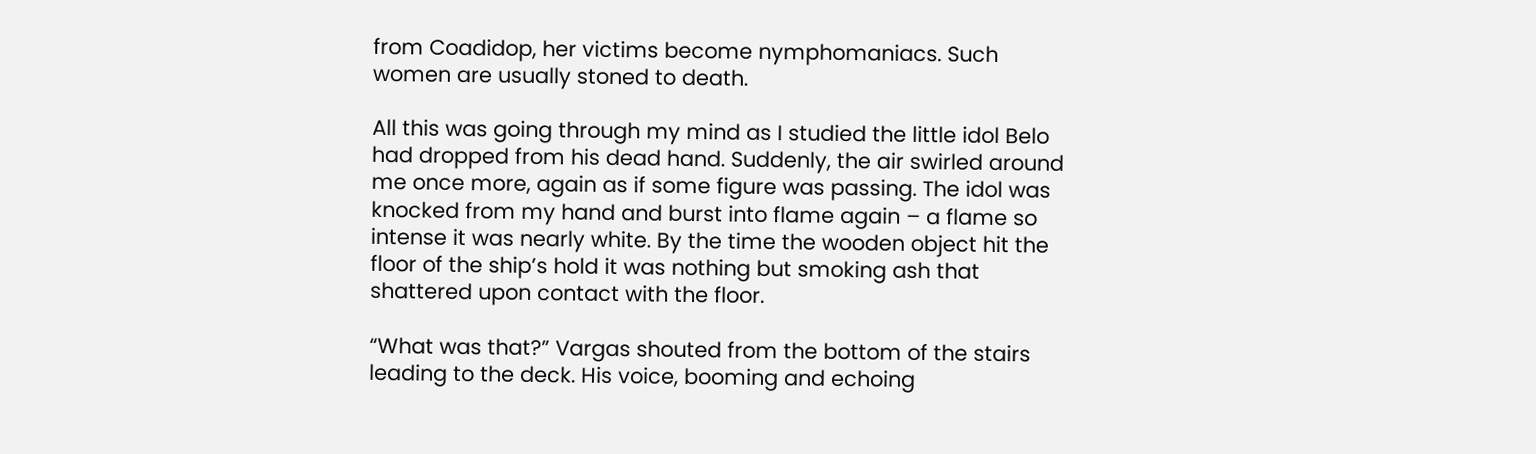from Coadidop, her victims become nymphomaniacs. Such women are usually stoned to death.

All this was going through my mind as I studied the little idol Belo had dropped from his dead hand. Suddenly, the air swirled around me once more, again as if some figure was passing. The idol was knocked from my hand and burst into flame again – a flame so intense it was nearly white. By the time the wooden object hit the floor of the ship’s hold it was nothing but smoking ash that shattered upon contact with the floor.

“What was that?” Vargas shouted from the bottom of the stairs leading to the deck. His voice, booming and echoing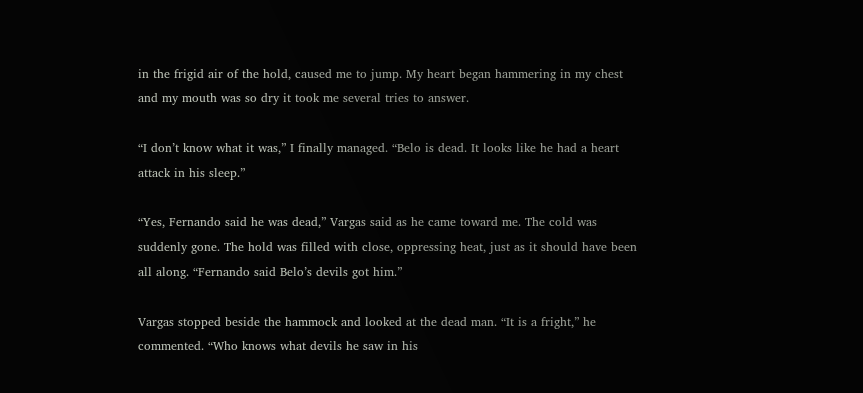in the frigid air of the hold, caused me to jump. My heart began hammering in my chest and my mouth was so dry it took me several tries to answer.

“I don’t know what it was,” I finally managed. “Belo is dead. It looks like he had a heart attack in his sleep.”

“Yes, Fernando said he was dead,” Vargas said as he came toward me. The cold was suddenly gone. The hold was filled with close, oppressing heat, just as it should have been all along. “Fernando said Belo’s devils got him.”

Vargas stopped beside the hammock and looked at the dead man. “It is a fright,” he commented. “Who knows what devils he saw in his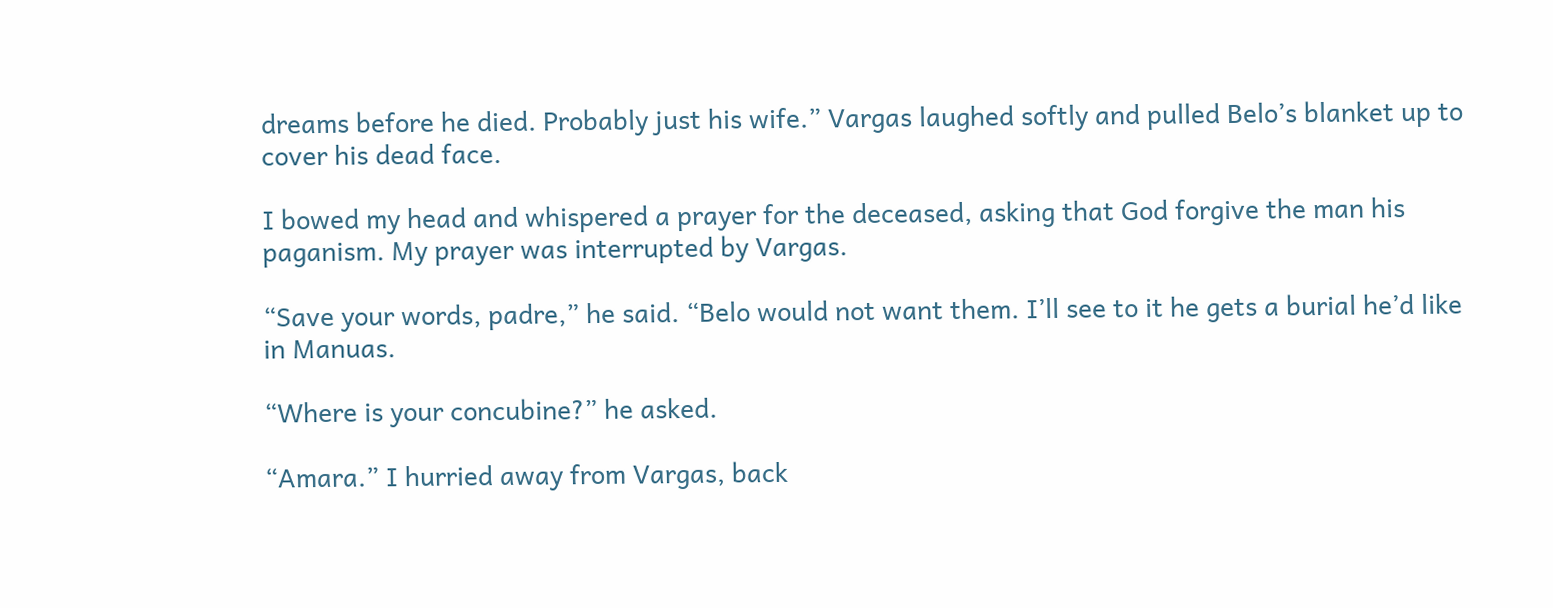dreams before he died. Probably just his wife.” Vargas laughed softly and pulled Belo’s blanket up to cover his dead face.

I bowed my head and whispered a prayer for the deceased, asking that God forgive the man his paganism. My prayer was interrupted by Vargas.

“Save your words, padre,” he said. “Belo would not want them. I’ll see to it he gets a burial he’d like in Manuas.

“Where is your concubine?” he asked.

“Amara.” I hurried away from Vargas, back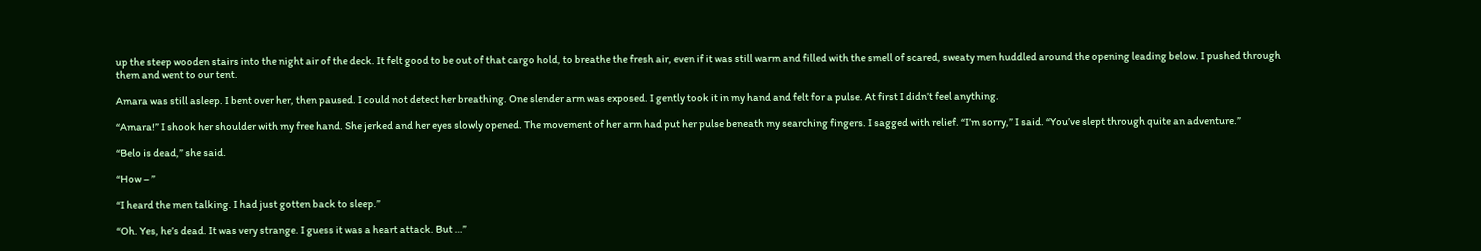up the steep wooden stairs into the night air of the deck. It felt good to be out of that cargo hold, to breathe the fresh air, even if it was still warm and filled with the smell of scared, sweaty men huddled around the opening leading below. I pushed through them and went to our tent.

Amara was still asleep. I bent over her, then paused. I could not detect her breathing. One slender arm was exposed. I gently took it in my hand and felt for a pulse. At first I didn’t feel anything.

“Amara!” I shook her shoulder with my free hand. She jerked and her eyes slowly opened. The movement of her arm had put her pulse beneath my searching fingers. I sagged with relief. “I’m sorry,” I said. “You’ve slept through quite an adventure.”

“Belo is dead,” she said.

“How – ”

“I heard the men talking. I had just gotten back to sleep.”

“Oh. Yes, he’s dead. It was very strange. I guess it was a heart attack. But …”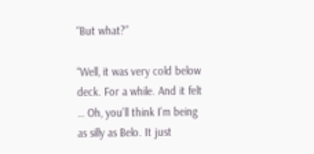“But what?”

“Well, it was very cold below deck. For a while. And it felt … Oh, you’ll think I’m being as silly as Belo. It just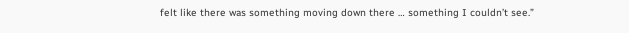felt like there was something moving down there … something I couldn’t see.”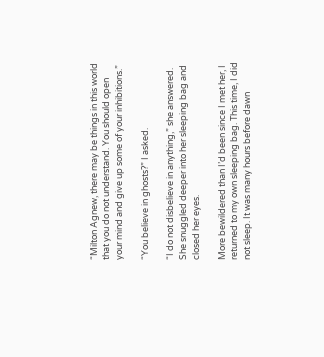“Milton Agnew, there may be things in this world that you do not understand. You should open your mind and give up some of your inhibitions.”

“You believe in ghosts?” I asked.

“I do not disbelieve in anything,” she answered. She snuggled deeper into her sleeping bag and closed her eyes.

More bewildered than I’d been since I met her, I returned to my own sleeping bag. This time, I did not sleep. It was many hours before dawn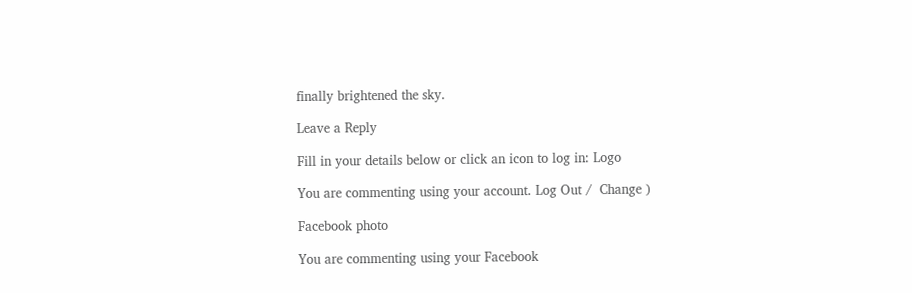finally brightened the sky.

Leave a Reply

Fill in your details below or click an icon to log in: Logo

You are commenting using your account. Log Out /  Change )

Facebook photo

You are commenting using your Facebook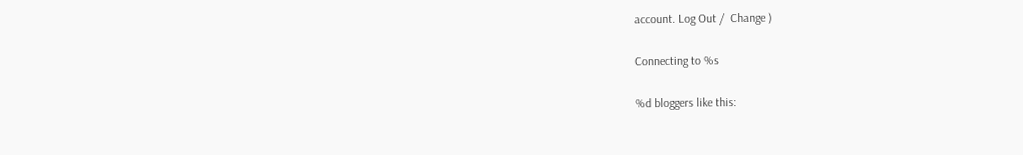account. Log Out /  Change )

Connecting to %s

%d bloggers like this: